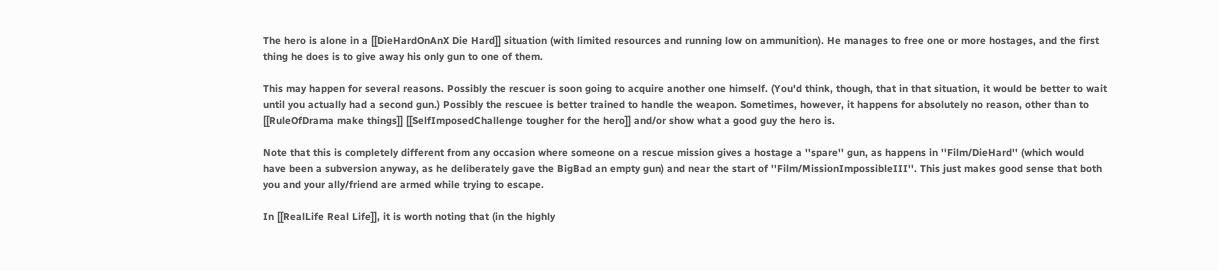The hero is alone in a [[DieHardOnAnX Die Hard]] situation (with limited resources and running low on ammunition). He manages to free one or more hostages, and the first thing he does is to give away his only gun to one of them.

This may happen for several reasons. Possibly the rescuer is soon going to acquire another one himself. (You'd think, though, that in that situation, it would be better to wait until you actually had a second gun.) Possibly the rescuee is better trained to handle the weapon. Sometimes, however, it happens for absolutely no reason, other than to [[RuleOfDrama make things]] [[SelfImposedChallenge tougher for the hero]] and/or show what a good guy the hero is.

Note that this is completely different from any occasion where someone on a rescue mission gives a hostage a ''spare'' gun, as happens in ''Film/DieHard'' (which would have been a subversion anyway, as he deliberately gave the BigBad an empty gun) and near the start of ''Film/MissionImpossibleIII''. This just makes good sense that both you and your ally/friend are armed while trying to escape.

In [[RealLife Real Life]], it is worth noting that (in the highly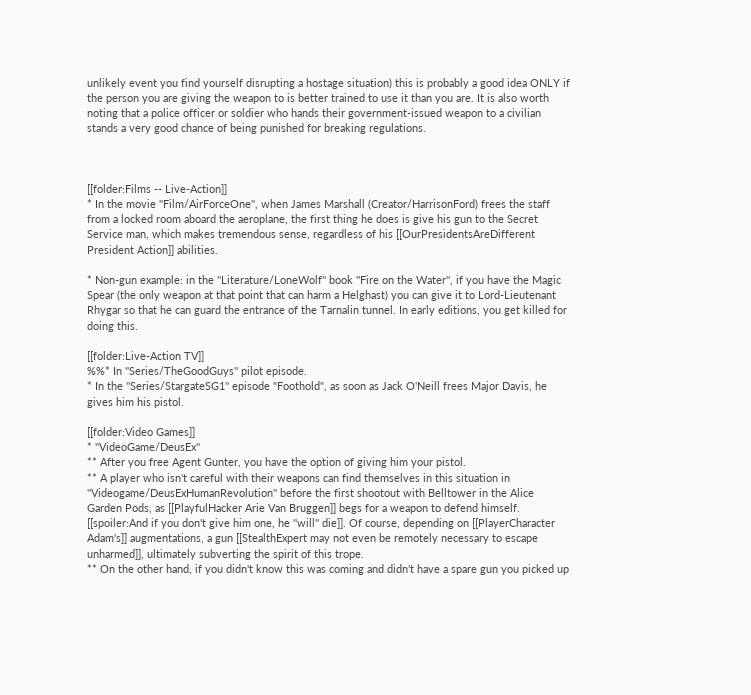unlikely event you find yourself disrupting a hostage situation) this is probably a good idea ONLY if the person you are giving the weapon to is better trained to use it than you are. It is also worth noting that a police officer or soldier who hands their government-issued weapon to a civilian stands a very good chance of being punished for breaking regulations.



[[folder:Films -- Live-Action]]
* In the movie ''Film/AirForceOne'', when James Marshall (Creator/HarrisonFord) frees the staff from a locked room aboard the aeroplane, the first thing he does is give his gun to the Secret Service man, which makes tremendous sense, regardless of his [[OurPresidentsAreDifferent President Action]] abilities.

* Non-gun example: in the ''Literature/LoneWolf'' book ''Fire on the Water'', if you have the Magic Spear (the only weapon at that point that can harm a Helghast) you can give it to Lord-Lieutenant Rhygar so that he can guard the entrance of the Tarnalin tunnel. In early editions, you get killed for doing this.

[[folder:Live-Action TV]]
%%* In ''Series/TheGoodGuys'' pilot episode.
* In the ''Series/StargateSG1'' episode "Foothold", as soon as Jack O'Neill frees Major Davis, he gives him his pistol.

[[folder:Video Games]]
* ''VideoGame/DeusEx''
** After you free Agent Gunter, you have the option of giving him your pistol.
** A player who isn't careful with their weapons can find themselves in this situation in ''Videogame/DeusExHumanRevolution'' before the first shootout with Belltower in the Alice Garden Pods, as [[PlayfulHacker Arie Van Bruggen]] begs for a weapon to defend himself. [[spoiler:And if you don't give him one, he ''will'' die]]. Of course, depending on [[PlayerCharacter Adam's]] augmentations, a gun [[StealthExpert may not even be remotely necessary to escape unharmed]], ultimately subverting the spirit of this trope.
** On the other hand, if you didn't know this was coming and didn't have a spare gun you picked up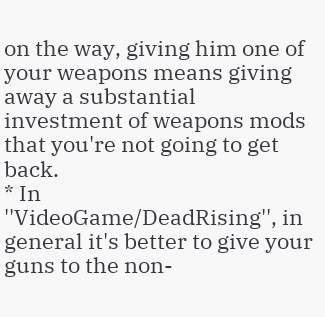on the way, giving him one of your weapons means giving away a substantial investment of weapons mods that you're not going to get back.
* In ''VideoGame/DeadRising'', in general it's better to give your guns to the non-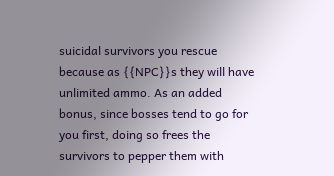suicidal survivors you rescue because as {{NPC}}s they will have unlimited ammo. As an added bonus, since bosses tend to go for you first, doing so frees the survivors to pepper them with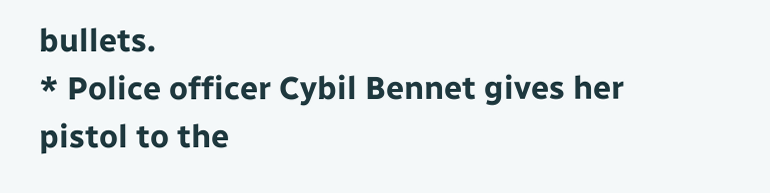bullets.
* Police officer Cybil Bennet gives her pistol to the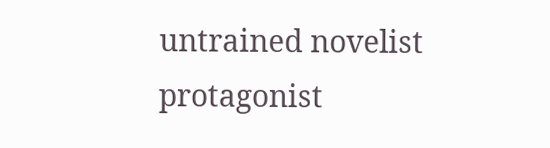untrained novelist protagonist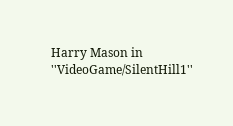Harry Mason in ''VideoGame/SilentHill1''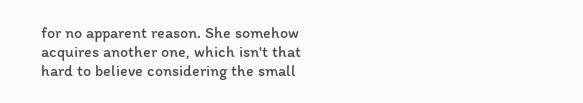for no apparent reason. She somehow acquires another one, which isn't that hard to believe considering the small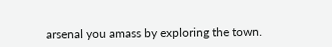arsenal you amass by exploring the town.